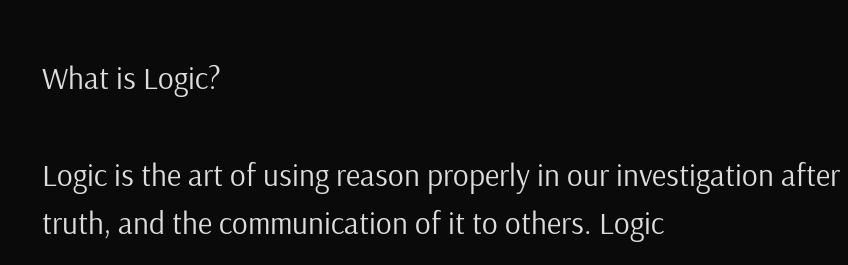What is Logic?

Logic is the art of using reason properly in our investigation after truth, and the communication of it to others. Logic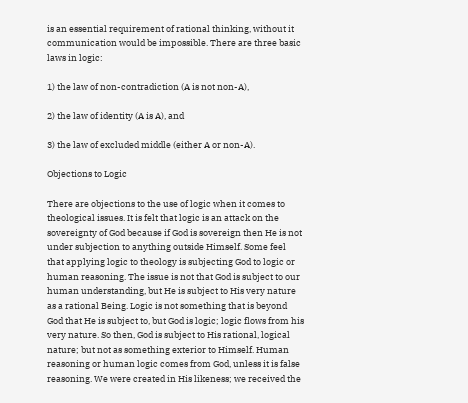is an essential requirement of rational thinking, without it communication would be impossible. There are three basic laws in logic:

1) the law of non-contradiction (A is not non-A),

2) the law of identity (A is A), and

3) the law of excluded middle (either A or non-A).

Objections to Logic

There are objections to the use of logic when it comes to theological issues. It is felt that logic is an attack on the sovereignty of God because if God is sovereign then He is not under subjection to anything outside Himself. Some feel that applying logic to theology is subjecting God to logic or human reasoning. The issue is not that God is subject to our human understanding, but He is subject to His very nature as a rational Being. Logic is not something that is beyond God that He is subject to, but God is logic; logic flows from his very nature. So then, God is subject to His rational, logical nature; but not as something exterior to Himself. Human reasoning or human logic comes from God, unless it is false reasoning. We were created in His likeness; we received the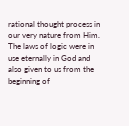rational thought process in our very nature from Him. The laws of logic were in use eternally in God and also given to us from the beginning of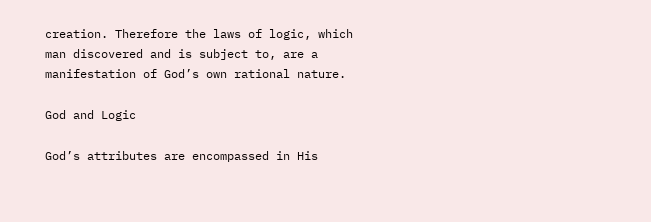creation. Therefore the laws of logic, which man discovered and is subject to, are a manifestation of God’s own rational nature.

God and Logic

God’s attributes are encompassed in His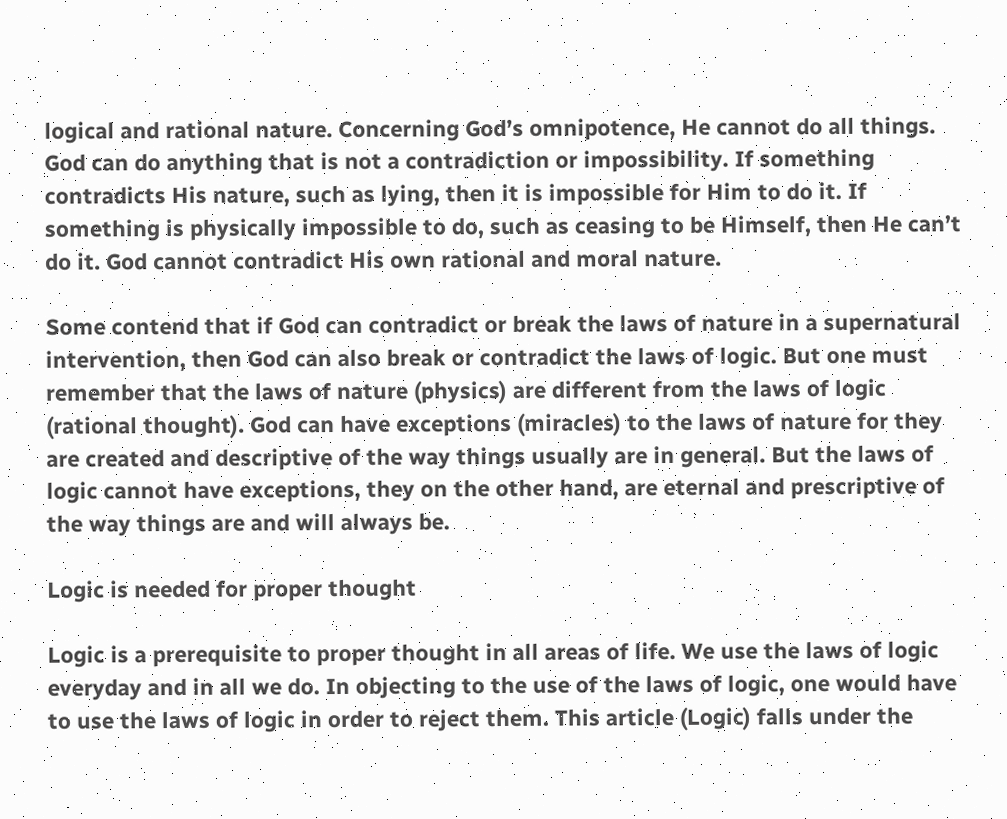logical and rational nature. Concerning God’s omnipotence, He cannot do all things. God can do anything that is not a contradiction or impossibility. If something contradicts His nature, such as lying, then it is impossible for Him to do it. If something is physically impossible to do, such as ceasing to be Himself, then He can’t do it. God cannot contradict His own rational and moral nature.

Some contend that if God can contradict or break the laws of nature in a supernatural intervention, then God can also break or contradict the laws of logic. But one must remember that the laws of nature (physics) are different from the laws of logic (rational thought). God can have exceptions (miracles) to the laws of nature for they are created and descriptive of the way things usually are in general. But the laws of logic cannot have exceptions, they on the other hand, are eternal and prescriptive of the way things are and will always be.

Logic is needed for proper thought

Logic is a prerequisite to proper thought in all areas of life. We use the laws of logic everyday and in all we do. In objecting to the use of the laws of logic, one would have to use the laws of logic in order to reject them. This article (Logic) falls under the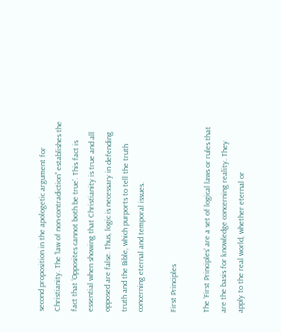second proposition in the apologetic argument for Christianity. The ‘law of non-contradiction” establishes the fact that ‘Opposites cannot both be true’. This fact is essential when showing that Christianity is true and all opposed are false. Thus, logic is necessary in defending truth and the Bible, which purports to tell the truth concerning eternal and temporal issues.

First Principles

The ‘First Principles’ are a set of logical laws or rules that are the basis for knowledge concerning reality. They apply to the real world, whether eternal or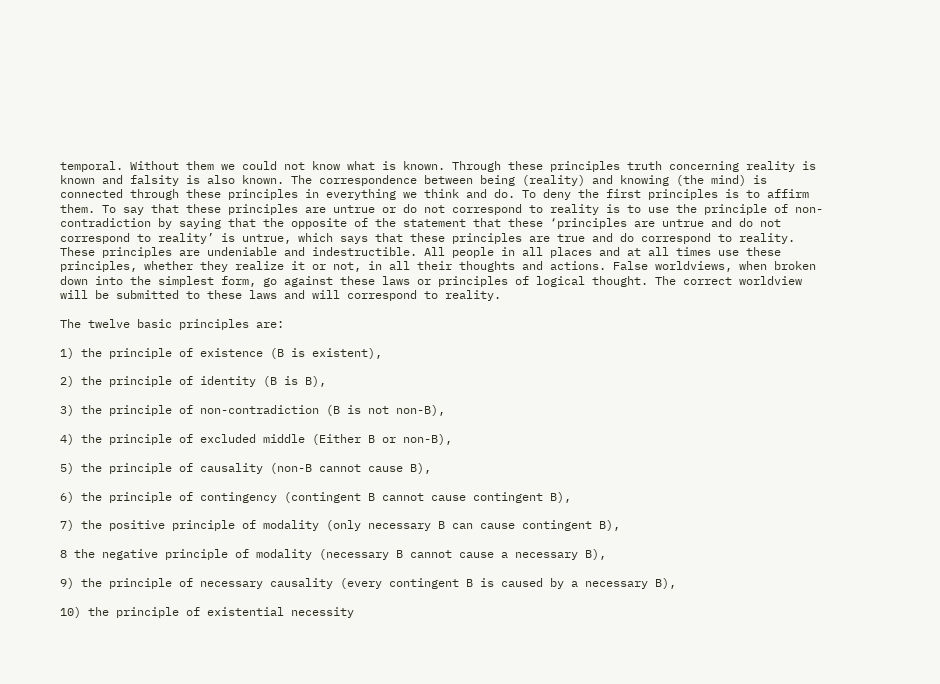temporal. Without them we could not know what is known. Through these principles truth concerning reality is known and falsity is also known. The correspondence between being (reality) and knowing (the mind) is connected through these principles in everything we think and do. To deny the first principles is to affirm them. To say that these principles are untrue or do not correspond to reality is to use the principle of non-contradiction by saying that the opposite of the statement that these ‘principles are untrue and do not correspond to reality’ is untrue, which says that these principles are true and do correspond to reality. These principles are undeniable and indestructible. All people in all places and at all times use these principles, whether they realize it or not, in all their thoughts and actions. False worldviews, when broken down into the simplest form, go against these laws or principles of logical thought. The correct worldview will be submitted to these laws and will correspond to reality.

The twelve basic principles are:

1) the principle of existence (B is existent),

2) the principle of identity (B is B),

3) the principle of non-contradiction (B is not non-B),

4) the principle of excluded middle (Either B or non-B),

5) the principle of causality (non-B cannot cause B),

6) the principle of contingency (contingent B cannot cause contingent B),

7) the positive principle of modality (only necessary B can cause contingent B),

8 the negative principle of modality (necessary B cannot cause a necessary B),

9) the principle of necessary causality (every contingent B is caused by a necessary B),

10) the principle of existential necessity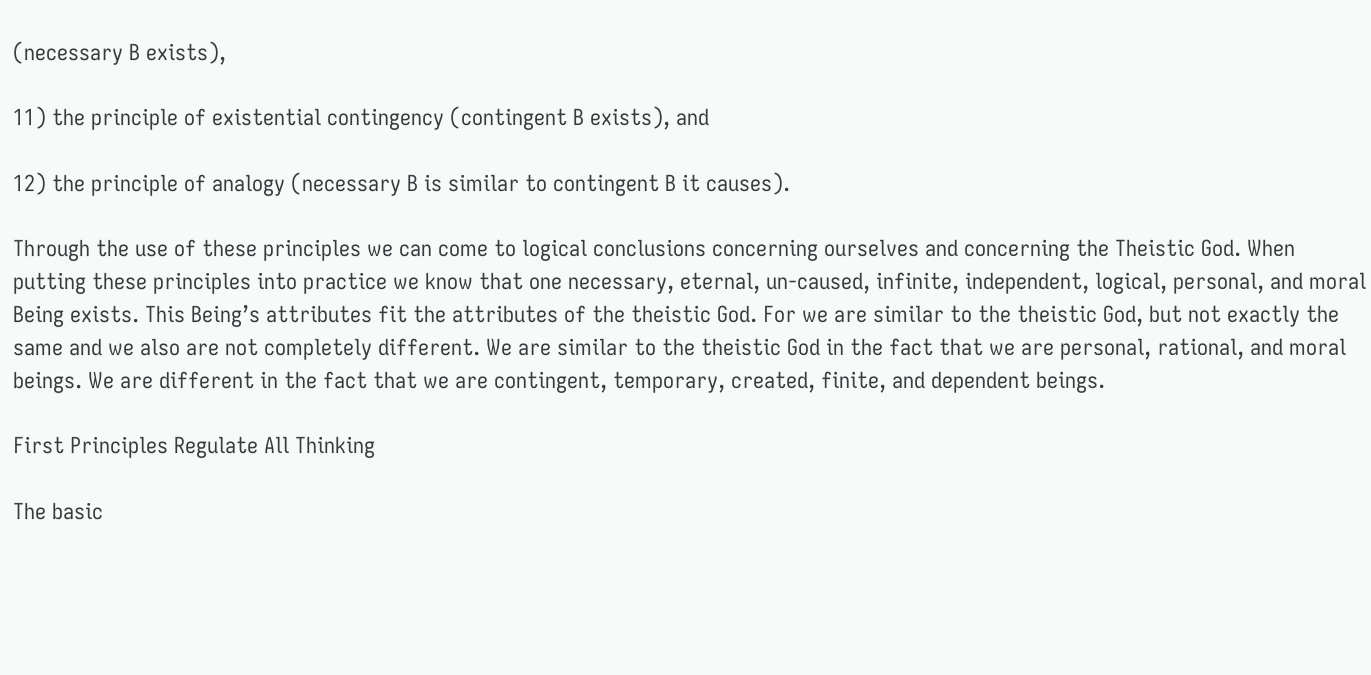(necessary B exists),

11) the principle of existential contingency (contingent B exists), and

12) the principle of analogy (necessary B is similar to contingent B it causes).

Through the use of these principles we can come to logical conclusions concerning ourselves and concerning the Theistic God. When putting these principles into practice we know that one necessary, eternal, un-caused, infinite, independent, logical, personal, and moral Being exists. This Being’s attributes fit the attributes of the theistic God. For we are similar to the theistic God, but not exactly the same and we also are not completely different. We are similar to the theistic God in the fact that we are personal, rational, and moral beings. We are different in the fact that we are contingent, temporary, created, finite, and dependent beings.

First Principles Regulate All Thinking

The basic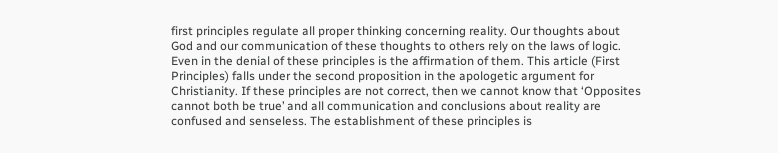first principles regulate all proper thinking concerning reality. Our thoughts about God and our communication of these thoughts to others rely on the laws of logic. Even in the denial of these principles is the affirmation of them. This article (First Principles) falls under the second proposition in the apologetic argument for Christianity. If these principles are not correct, then we cannot know that ‘Opposites cannot both be true’ and all communication and conclusions about reality are confused and senseless. The establishment of these principles is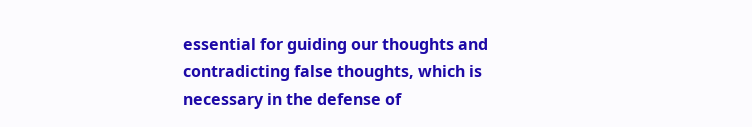essential for guiding our thoughts and contradicting false thoughts, which is necessary in the defense of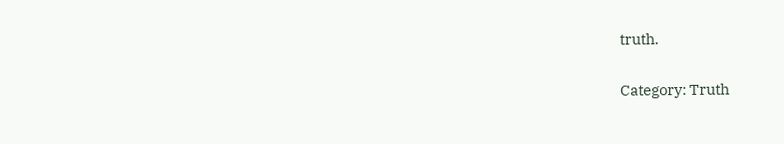truth.

Category: Truth